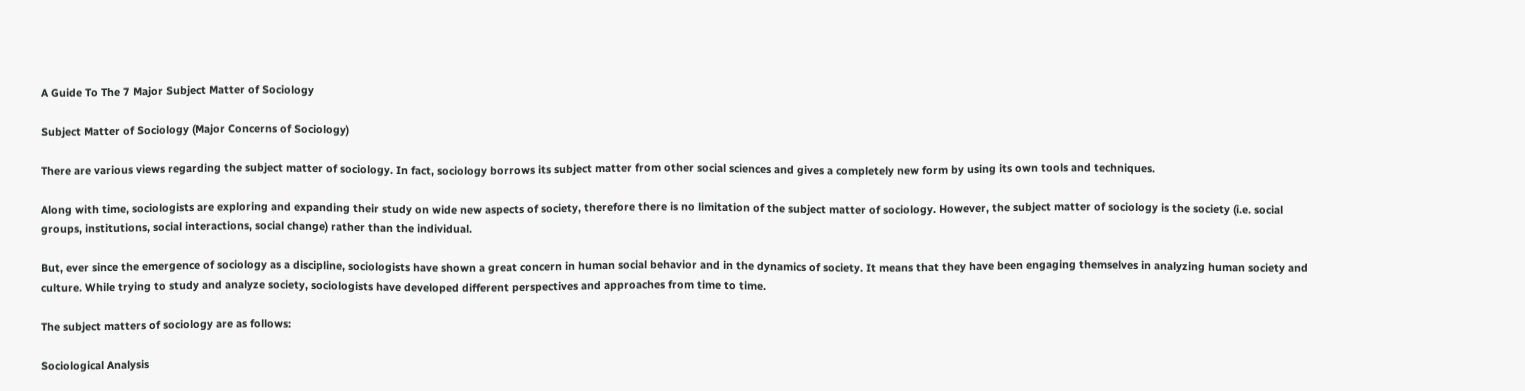A Guide To The 7 Major Subject Matter of Sociology

Subject Matter of Sociology (Major Concerns of Sociology)

There are various views regarding the subject matter of sociology. In fact, sociology borrows its subject matter from other social sciences and gives a completely new form by using its own tools and techniques.

Along with time, sociologists are exploring and expanding their study on wide new aspects of society, therefore there is no limitation of the subject matter of sociology. However, the subject matter of sociology is the society (i.e. social groups, institutions, social interactions, social change) rather than the individual.

But, ever since the emergence of sociology as a discipline, sociologists have shown a great concern in human social behavior and in the dynamics of society. It means that they have been engaging themselves in analyzing human society and culture. While trying to study and analyze society, sociologists have developed different perspectives and approaches from time to time.

The subject matters of sociology are as follows:

Sociological Analysis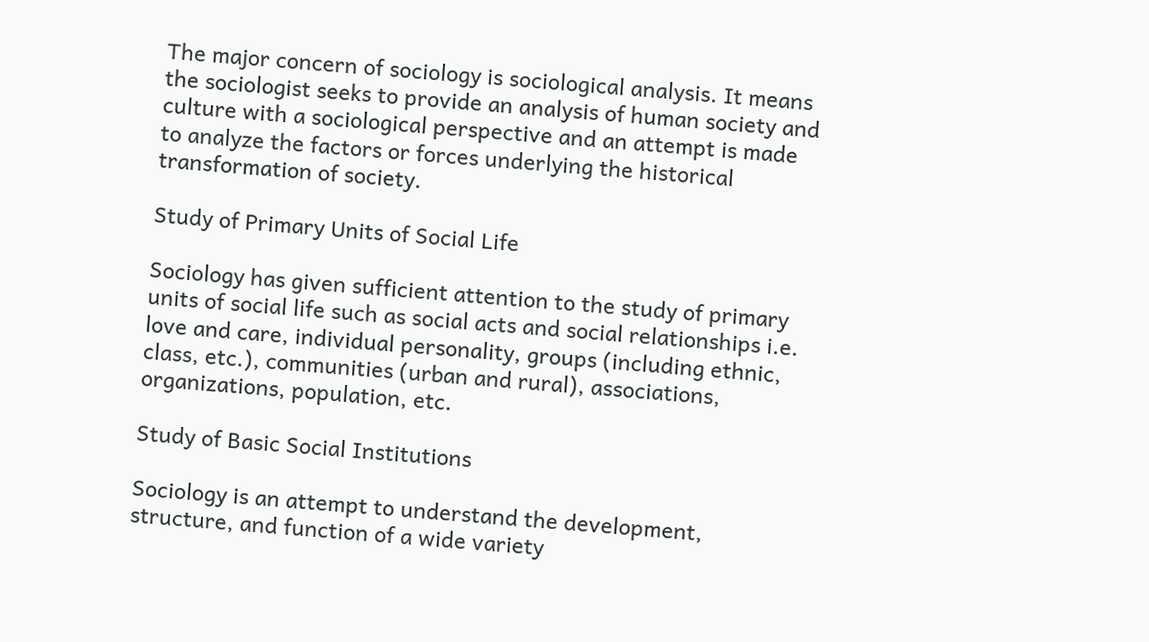The major concern of sociology is sociological analysis. It means the sociologist seeks to provide an analysis of human society and culture with a sociological perspective and an attempt is made to analyze the factors or forces underlying the historical transformation of society.

Study of Primary Units of Social Life

Sociology has given sufficient attention to the study of primary units of social life such as social acts and social relationships i.e. love and care, individual personality, groups (including ethnic, class, etc.), communities (urban and rural), associations, organizations, population, etc.

Study of Basic Social Institutions

Sociology is an attempt to understand the development, structure, and function of a wide variety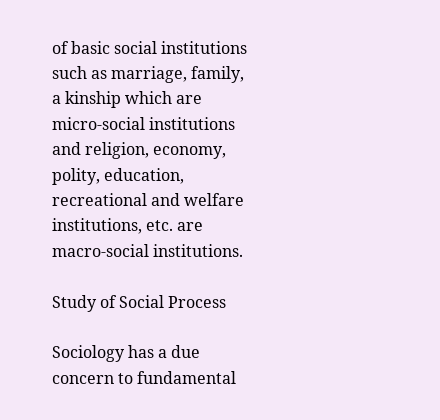of basic social institutions such as marriage, family, a kinship which are micro-social institutions and religion, economy, polity, education, recreational and welfare institutions, etc. are macro-social institutions.

Study of Social Process

Sociology has a due concern to fundamental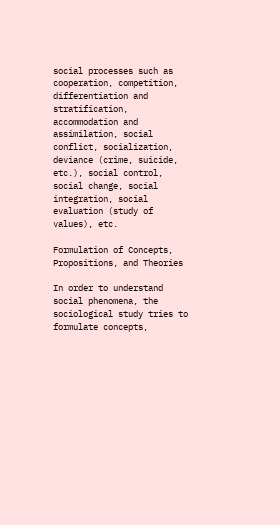social processes such as cooperation, competition, differentiation and stratification, accommodation and assimilation, social conflict, socialization, deviance (crime, suicide, etc.), social control, social change, social integration, social evaluation (study of values), etc.

Formulation of Concepts, Propositions, and Theories

In order to understand social phenomena, the sociological study tries to formulate concepts,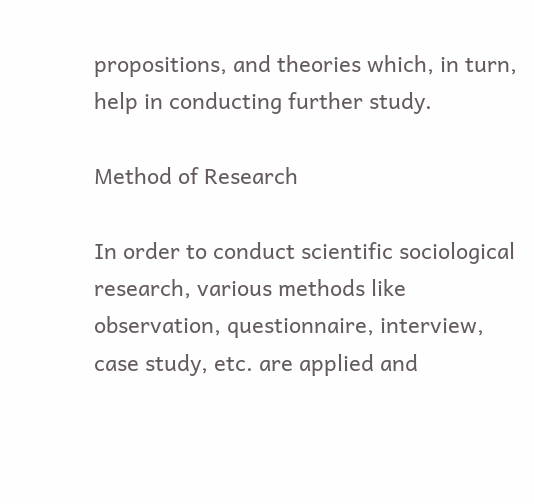propositions, and theories which, in turn, help in conducting further study.

Method of Research

In order to conduct scientific sociological research, various methods like observation, questionnaire, interview, case study, etc. are applied and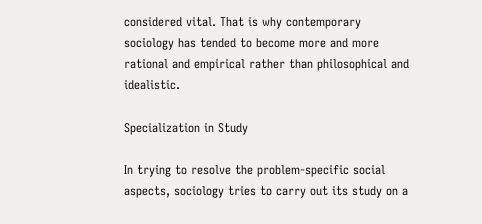considered vital. That is why contemporary sociology has tended to become more and more rational and empirical rather than philosophical and idealistic.

Specialization in Study

In trying to resolve the problem-specific social aspects, sociology tries to carry out its study on a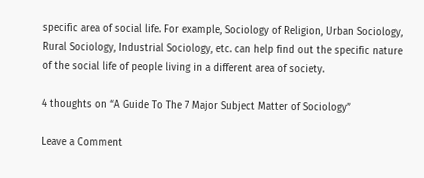specific area of social life. For example, Sociology of Religion, Urban Sociology, Rural Sociology, Industrial Sociology, etc. can help find out the specific nature of the social life of people living in a different area of society.

4 thoughts on “A Guide To The 7 Major Subject Matter of Sociology”

Leave a Comment